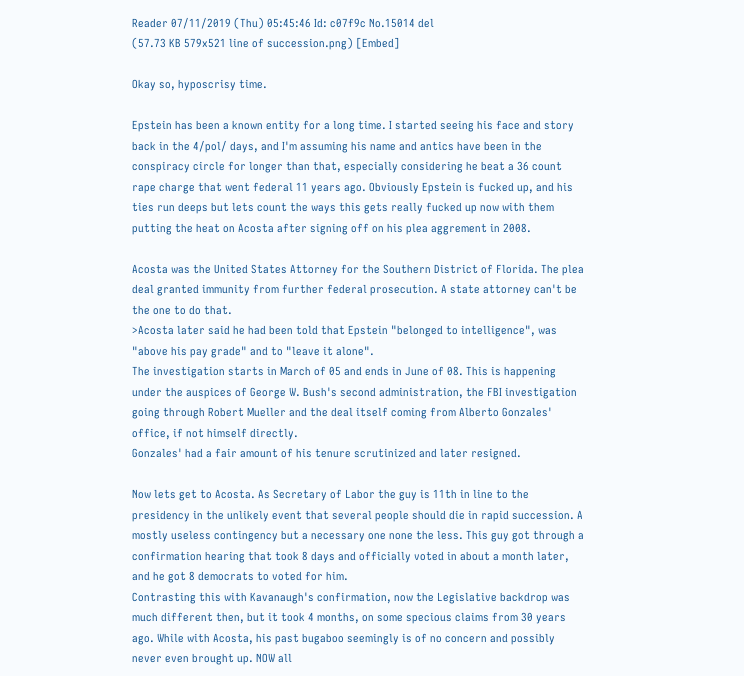Reader 07/11/2019 (Thu) 05:45:46 Id: c07f9c No.15014 del
(57.73 KB 579x521 line of succession.png) [Embed]

Okay so, hyposcrisy time.

Epstein has been a known entity for a long time. I started seeing his face and story back in the 4/pol/ days, and I'm assuming his name and antics have been in the conspiracy circle for longer than that, especially considering he beat a 36 count rape charge that went federal 11 years ago. Obviously Epstein is fucked up, and his ties run deeps but lets count the ways this gets really fucked up now with them putting the heat on Acosta after signing off on his plea aggrement in 2008.

Acosta was the United States Attorney for the Southern District of Florida. The plea deal granted immunity from further federal prosecution. A state attorney can't be the one to do that.
>Acosta later said he had been told that Epstein "belonged to intelligence", was "above his pay grade" and to "leave it alone".
The investigation starts in March of 05 and ends in June of 08. This is happening under the auspices of George W. Bush's second administration, the FBI investigation going through Robert Mueller and the deal itself coming from Alberto Gonzales' office, if not himself directly.
Gonzales' had a fair amount of his tenure scrutinized and later resigned.

Now lets get to Acosta. As Secretary of Labor the guy is 11th in line to the presidency in the unlikely event that several people should die in rapid succession. A mostly useless contingency but a necessary one none the less. This guy got through a confirmation hearing that took 8 days and officially voted in about a month later, and he got 8 democrats to voted for him.
Contrasting this with Kavanaugh's confirmation, now the Legislative backdrop was much different then, but it took 4 months, on some specious claims from 30 years ago. While with Acosta, his past bugaboo seemingly is of no concern and possibly never even brought up. NOW all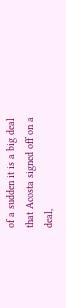of a sudden it is a big deal that Acosta signed off on a deal,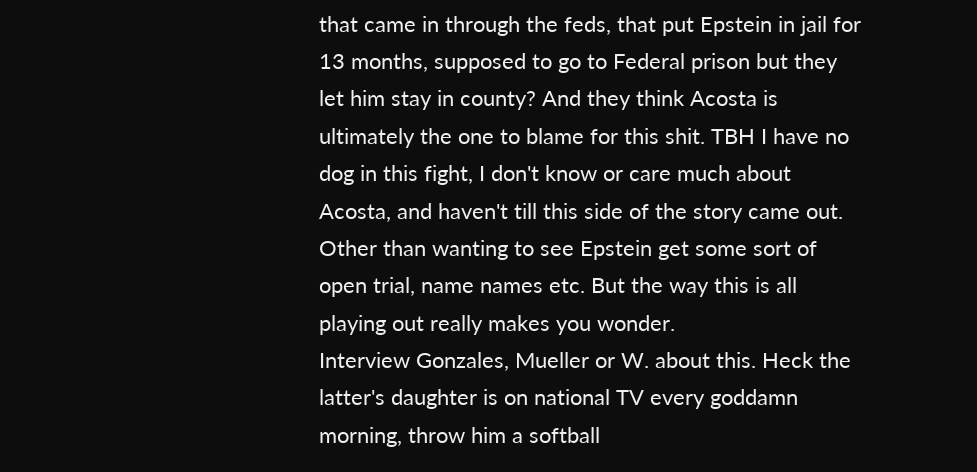that came in through the feds, that put Epstein in jail for 13 months, supposed to go to Federal prison but they let him stay in county? And they think Acosta is ultimately the one to blame for this shit. TBH I have no dog in this fight, I don't know or care much about Acosta, and haven't till this side of the story came out. Other than wanting to see Epstein get some sort of open trial, name names etc. But the way this is all playing out really makes you wonder.
Interview Gonzales, Mueller or W. about this. Heck the latter's daughter is on national TV every goddamn morning, throw him a softball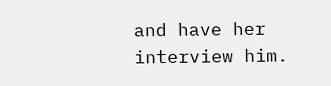and have her interview him.